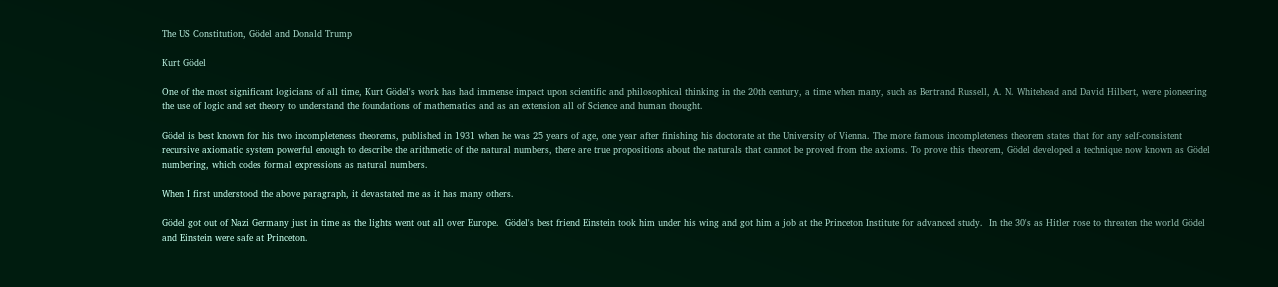The US Constitution, Gödel and Donald Trump

Kurt Gödel

One of the most significant logicians of all time, Kurt Gödel's work has had immense impact upon scientific and philosophical thinking in the 20th century, a time when many, such as Bertrand Russell, A. N. Whitehead and David Hilbert, were pioneering the use of logic and set theory to understand the foundations of mathematics and as an extension all of Science and human thought.

Gödel is best known for his two incompleteness theorems, published in 1931 when he was 25 years of age, one year after finishing his doctorate at the University of Vienna. The more famous incompleteness theorem states that for any self-consistent recursive axiomatic system powerful enough to describe the arithmetic of the natural numbers, there are true propositions about the naturals that cannot be proved from the axioms. To prove this theorem, Gödel developed a technique now known as Gödel numbering, which codes formal expressions as natural numbers.

When I first understood the above paragraph, it devastated me as it has many others.

Gödel got out of Nazi Germany just in time as the lights went out all over Europe.  Gödel's best friend Einstein took him under his wing and got him a job at the Princeton Institute for advanced study.  In the 30's as Hitler rose to threaten the world Gödel and Einstein were safe at Princeton.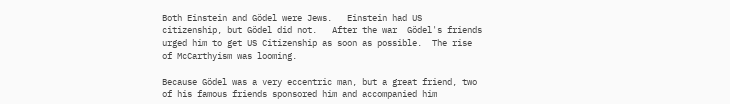Both Einstein and Gödel were Jews.   Einstein had US citizenship, but Gödel did not.   After the war  Gödel's friends urged him to get US Citizenship as soon as possible.  The rise of McCarthyism was looming.

Because Gödel was a very eccentric man, but a great friend, two of his famous friends sponsored him and accompanied him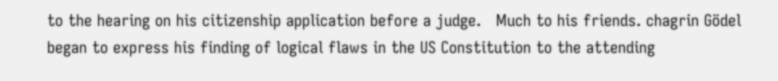to the hearing on his citizenship application before a judge.   Much to his friends. chagrin Gödel began to express his finding of logical flaws in the US Constitution to the attending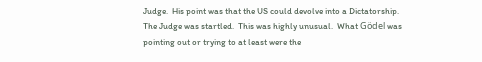Judge.  His point was that the US could devolve into a Dictatorship.  The Judge was startled.  This was highly unusual.  What Gödel was pointing out or trying to at least were the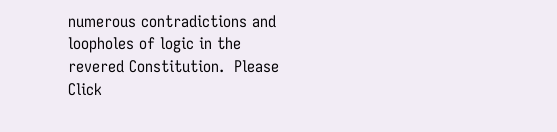numerous contradictions and loopholes of logic in the revered Constitution.  Please Click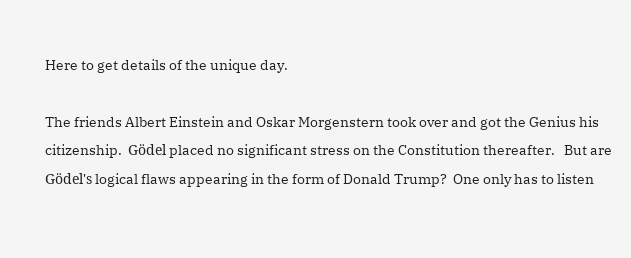Here to get details of the unique day.

The friends Albert Einstein and Oskar Morgenstern took over and got the Genius his citizenship.  Gödel placed no significant stress on the Constitution thereafter.   But are Gödel's logical flaws appearing in the form of Donald Trump?  One only has to listen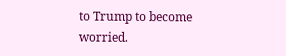to Trump to become worried.